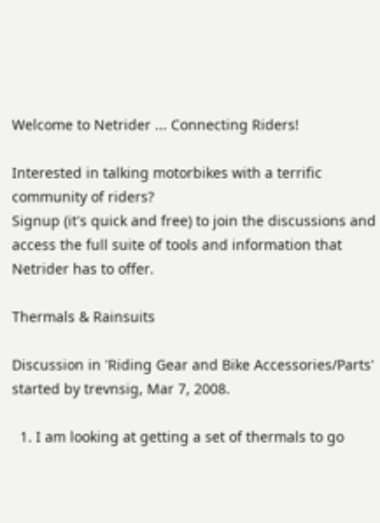Welcome to Netrider ... Connecting Riders!

Interested in talking motorbikes with a terrific community of riders?
Signup (it's quick and free) to join the discussions and access the full suite of tools and information that Netrider has to offer.

Thermals & Rainsuits

Discussion in 'Riding Gear and Bike Accessories/Parts' started by trevnsig, Mar 7, 2008.

  1. I am looking at getting a set of thermals to go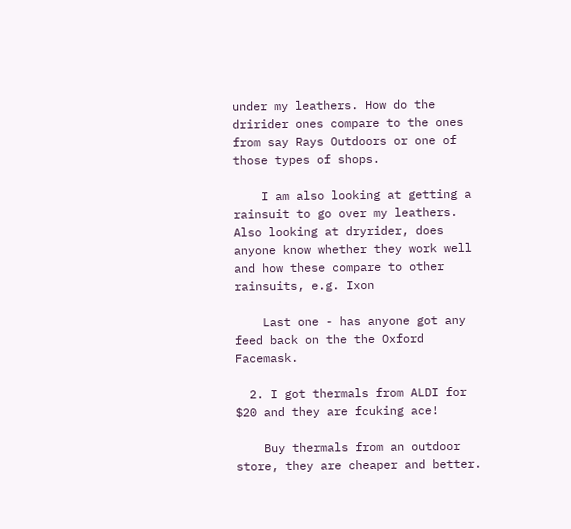under my leathers. How do the dririder ones compare to the ones from say Rays Outdoors or one of those types of shops.

    I am also looking at getting a rainsuit to go over my leathers. Also looking at dryrider, does anyone know whether they work well and how these compare to other rainsuits, e.g. Ixon

    Last one - has anyone got any feed back on the the Oxford Facemask.

  2. I got thermals from ALDI for $20 and they are fcuking ace!

    Buy thermals from an outdoor store, they are cheaper and better.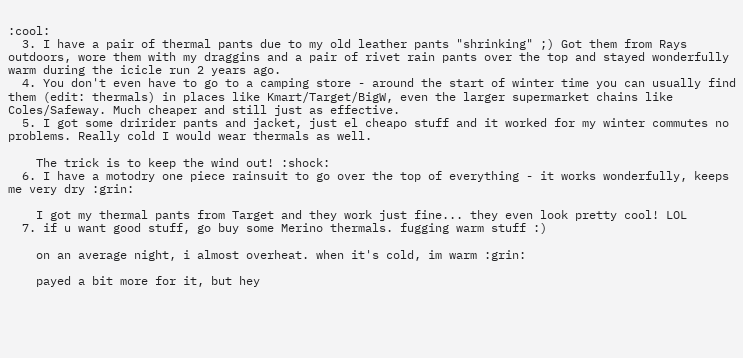:cool:
  3. I have a pair of thermal pants due to my old leather pants "shrinking" ;) Got them from Rays outdoors, wore them with my draggins and a pair of rivet rain pants over the top and stayed wonderfully warm during the icicle run 2 years ago.
  4. You don't even have to go to a camping store - around the start of winter time you can usually find them (edit: thermals) in places like Kmart/Target/BigW, even the larger supermarket chains like Coles/Safeway. Much cheaper and still just as effective.
  5. I got some dririder pants and jacket, just el cheapo stuff and it worked for my winter commutes no problems. Really cold I would wear thermals as well.

    The trick is to keep the wind out! :shock:
  6. I have a motodry one piece rainsuit to go over the top of everything - it works wonderfully, keeps me very dry :grin:

    I got my thermal pants from Target and they work just fine... they even look pretty cool! LOL
  7. if u want good stuff, go buy some Merino thermals. fugging warm stuff :)

    on an average night, i almost overheat. when it's cold, im warm :grin:

    payed a bit more for it, but hey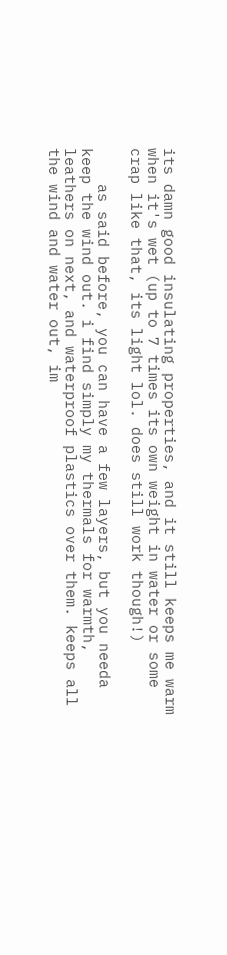its damn good insulating properties, and it still keeps me warm when it's wet (up to 7 times its own weight in water or some crap like that, its light lol. does still work though!)

    as said before, you can have a few layers, but you needa keep the wind out. i find simply my thermals for warmth, leathers on next, and waterproof plastics over them. keeps all the wind and water out, im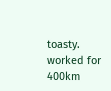toasty. worked for 400km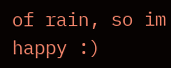of rain, so im happy :)